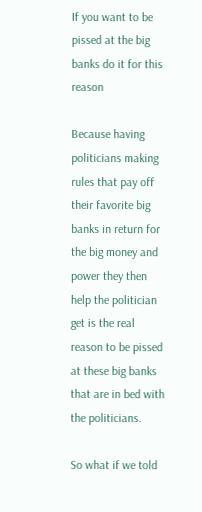If you want to be pissed at the big banks do it for this reason

Because having politicians making rules that pay off their favorite big banks in return for the big money and power they then help the politician get is the real reason to be pissed at these big banks that are in bed with the politicians.

So what if we told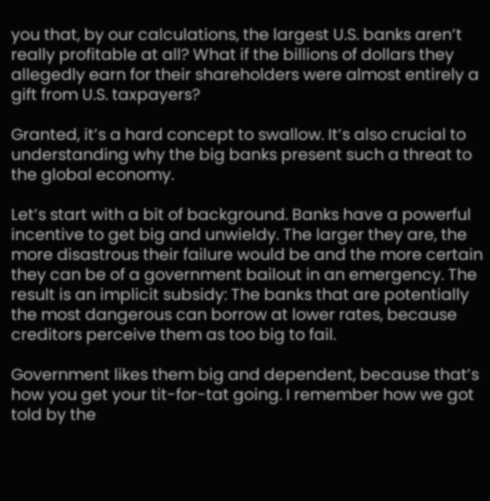you that, by our calculations, the largest U.S. banks aren’t really profitable at all? What if the billions of dollars they allegedly earn for their shareholders were almost entirely a gift from U.S. taxpayers?

Granted, it’s a hard concept to swallow. It’s also crucial to understanding why the big banks present such a threat to the global economy.

Let’s start with a bit of background. Banks have a powerful incentive to get big and unwieldy. The larger they are, the more disastrous their failure would be and the more certain they can be of a government bailout in an emergency. The result is an implicit subsidy: The banks that are potentially the most dangerous can borrow at lower rates, because creditors perceive them as too big to fail.

Government likes them big and dependent, because that’s how you get your tit-for-tat going. I remember how we got told by the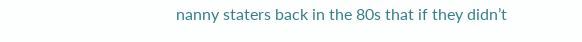nanny staters back in the 80s that if they didn’t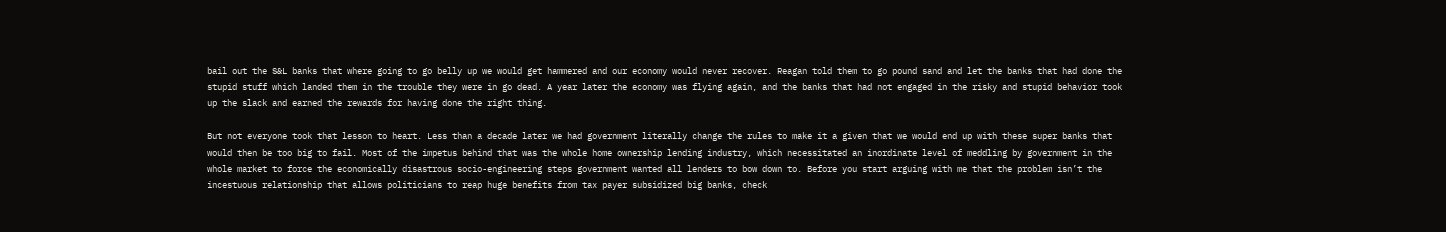bail out the S&L banks that where going to go belly up we would get hammered and our economy would never recover. Reagan told them to go pound sand and let the banks that had done the stupid stuff which landed them in the trouble they were in go dead. A year later the economy was flying again, and the banks that had not engaged in the risky and stupid behavior took up the slack and earned the rewards for having done the right thing.

But not everyone took that lesson to heart. Less than a decade later we had government literally change the rules to make it a given that we would end up with these super banks that would then be too big to fail. Most of the impetus behind that was the whole home ownership lending industry, which necessitated an inordinate level of meddling by government in the whole market to force the economically disastrous socio-engineering steps government wanted all lenders to bow down to. Before you start arguing with me that the problem isn’t the incestuous relationship that allows politicians to reap huge benefits from tax payer subsidized big banks, check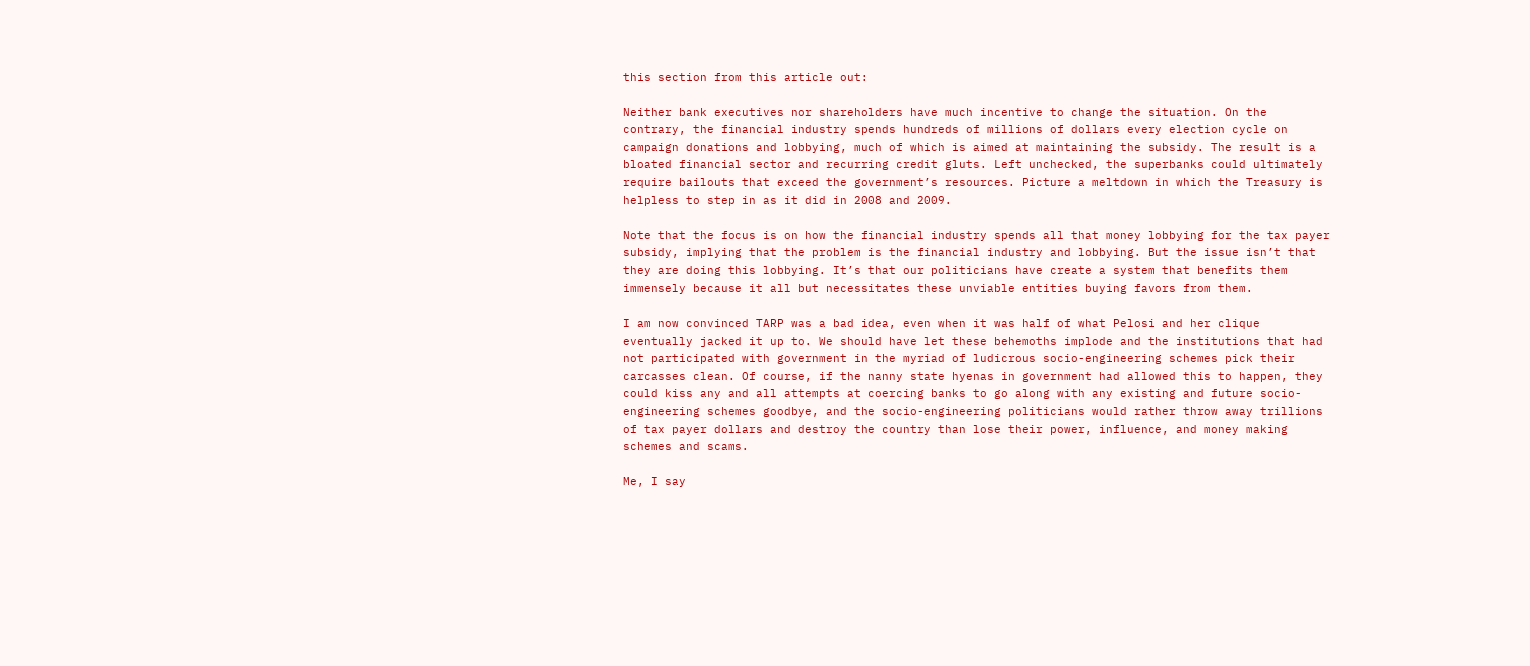this section from this article out:

Neither bank executives nor shareholders have much incentive to change the situation. On the contrary, the financial industry spends hundreds of millions of dollars every election cycle on campaign donations and lobbying, much of which is aimed at maintaining the subsidy. The result is a bloated financial sector and recurring credit gluts. Left unchecked, the superbanks could ultimately require bailouts that exceed the government’s resources. Picture a meltdown in which the Treasury is helpless to step in as it did in 2008 and 2009.

Note that the focus is on how the financial industry spends all that money lobbying for the tax payer subsidy, implying that the problem is the financial industry and lobbying. But the issue isn’t that they are doing this lobbying. It’s that our politicians have create a system that benefits them immensely because it all but necessitates these unviable entities buying favors from them.

I am now convinced TARP was a bad idea, even when it was half of what Pelosi and her clique eventually jacked it up to. We should have let these behemoths implode and the institutions that had not participated with government in the myriad of ludicrous socio-engineering schemes pick their carcasses clean. Of course, if the nanny state hyenas in government had allowed this to happen, they could kiss any and all attempts at coercing banks to go along with any existing and future socio-engineering schemes goodbye, and the socio-engineering politicians would rather throw away trillions of tax payer dollars and destroy the country than lose their power, influence, and money making schemes and scams.

Me, I say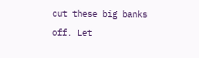cut these big banks off. Let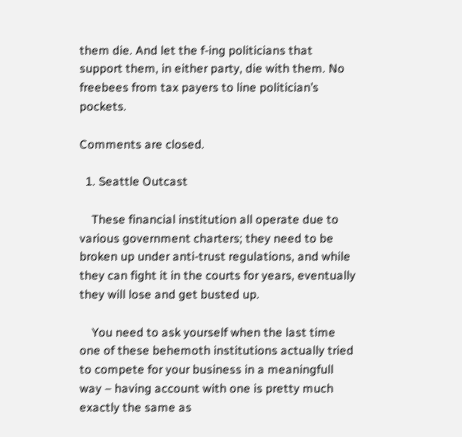them die. And let the f-ing politicians that support them, in either party, die with them. No freebees from tax payers to line politician’s pockets.

Comments are closed.

  1. Seattle Outcast

    These financial institution all operate due to various government charters; they need to be broken up under anti-trust regulations, and while they can fight it in the courts for years, eventually they will lose and get busted up.

    You need to ask yourself when the last time one of these behemoth institutions actually tried to compete for your business in a meaningfull way – having account with one is pretty much exactly the same as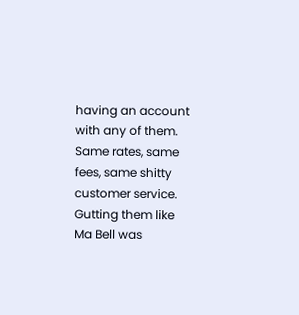having an account with any of them. Same rates, same fees, same shitty customer service. Gutting them like Ma Bell was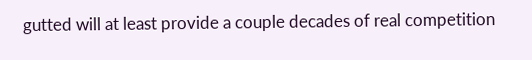gutted will at least provide a couple decades of real competition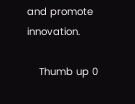and promote innovation.

    Thumb up 0